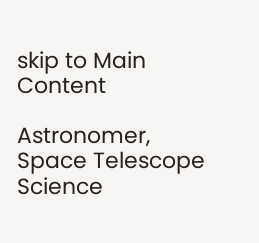skip to Main Content

Astronomer, Space Telescope Science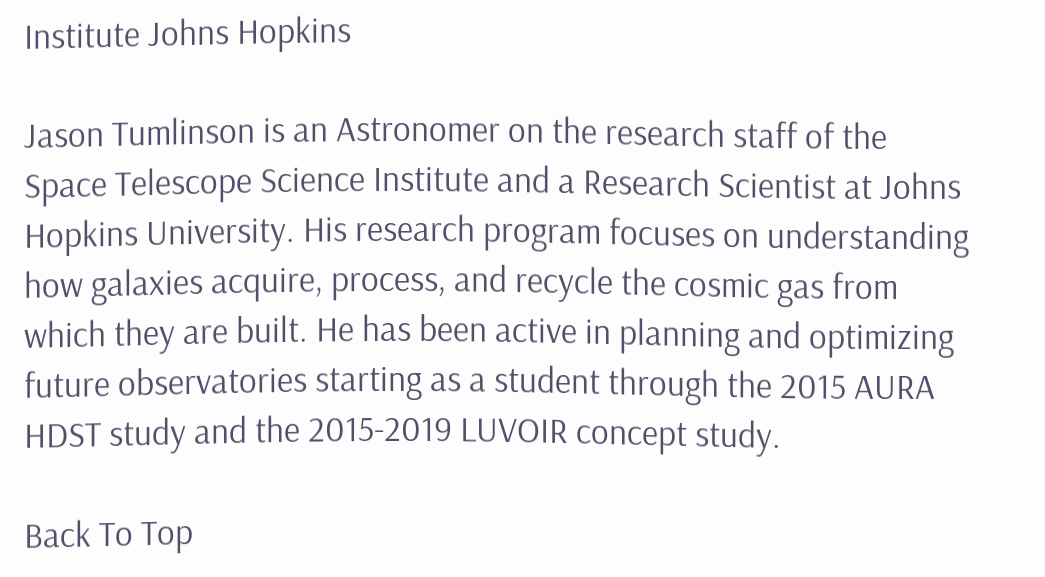Institute Johns Hopkins

Jason Tumlinson is an Astronomer on the research staff of the Space Telescope Science Institute and a Research Scientist at Johns Hopkins University. His research program focuses on understanding how galaxies acquire, process, and recycle the cosmic gas from which they are built. He has been active in planning and optimizing future observatories starting as a student through the 2015 AURA HDST study and the 2015-2019 LUVOIR concept study.

Back To Top